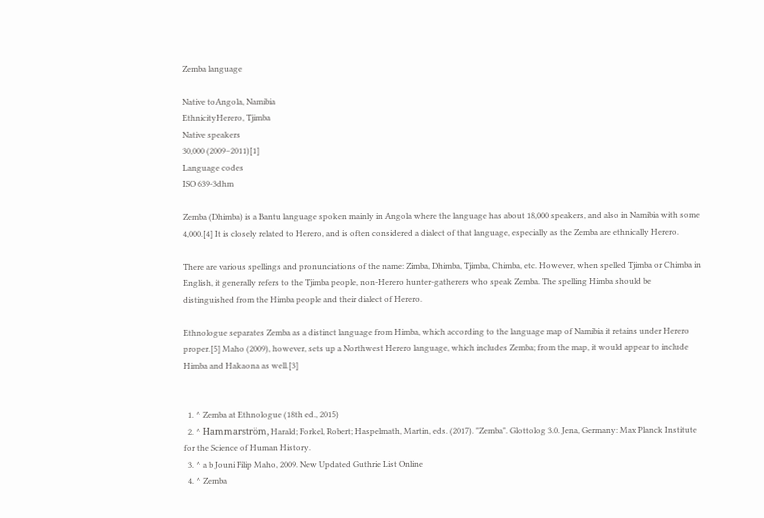Zemba language

Native toAngola, Namibia
EthnicityHerero, Tjimba
Native speakers
30,000 (2009–2011)[1]
Language codes
ISO 639-3dhm

Zemba (Dhimba) is a Bantu language spoken mainly in Angola where the language has about 18,000 speakers, and also in Namibia with some 4,000.[4] It is closely related to Herero, and is often considered a dialect of that language, especially as the Zemba are ethnically Herero.

There are various spellings and pronunciations of the name: Zimba, Dhimba, Tjimba, Chimba, etc. However, when spelled Tjimba or Chimba in English, it generally refers to the Tjimba people, non-Herero hunter-gatherers who speak Zemba. The spelling Himba should be distinguished from the Himba people and their dialect of Herero.

Ethnologue separates Zemba as a distinct language from Himba, which according to the language map of Namibia it retains under Herero proper.[5] Maho (2009), however, sets up a Northwest Herero language, which includes Zemba; from the map, it would appear to include Himba and Hakaona as well.[3]


  1. ^ Zemba at Ethnologue (18th ed., 2015)
  2. ^ Hammarström, Harald; Forkel, Robert; Haspelmath, Martin, eds. (2017). "Zemba". Glottolog 3.0. Jena, Germany: Max Planck Institute for the Science of Human History.
  3. ^ a b Jouni Filip Maho, 2009. New Updated Guthrie List Online
  4. ^ Zemba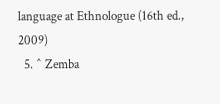language at Ethnologue (16th ed., 2009)
  5. ^ Zemba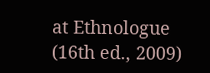at Ethnologue (16th ed., 2009)